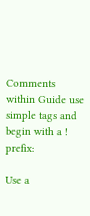Comments within Guide use simple tags and begin with a ! prefix:

Use a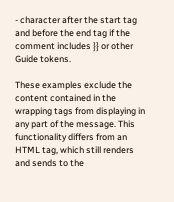- character after the start tag and before the end tag if the comment includes }} or other Guide tokens.

These examples exclude the content contained in the wrapping tags from displaying in any part of the message. This functionality differs from an HTML tag, which still renders and sends to the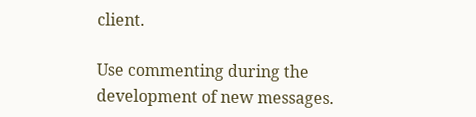client.

Use commenting during the development of new messages.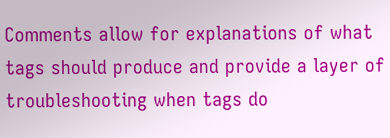Comments allow for explanations of what tags should produce and provide a layer of troubleshooting when tags do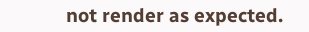not render as expected.